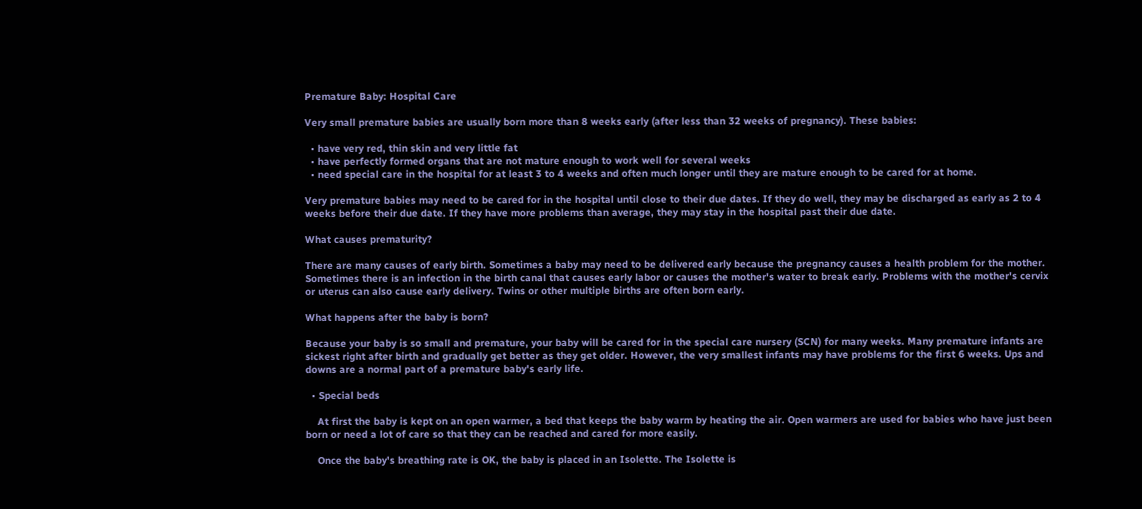Premature Baby: Hospital Care

Very small premature babies are usually born more than 8 weeks early (after less than 32 weeks of pregnancy). These babies:

  • have very red, thin skin and very little fat
  • have perfectly formed organs that are not mature enough to work well for several weeks
  • need special care in the hospital for at least 3 to 4 weeks and often much longer until they are mature enough to be cared for at home.

Very premature babies may need to be cared for in the hospital until close to their due dates. If they do well, they may be discharged as early as 2 to 4 weeks before their due date. If they have more problems than average, they may stay in the hospital past their due date.

What causes prematurity?

There are many causes of early birth. Sometimes a baby may need to be delivered early because the pregnancy causes a health problem for the mother. Sometimes there is an infection in the birth canal that causes early labor or causes the mother's water to break early. Problems with the mother's cervix or uterus can also cause early delivery. Twins or other multiple births are often born early.

What happens after the baby is born?

Because your baby is so small and premature, your baby will be cared for in the special care nursery (SCN) for many weeks. Many premature infants are sickest right after birth and gradually get better as they get older. However, the very smallest infants may have problems for the first 6 weeks. Ups and downs are a normal part of a premature baby's early life.

  • Special beds

    At first the baby is kept on an open warmer, a bed that keeps the baby warm by heating the air. Open warmers are used for babies who have just been born or need a lot of care so that they can be reached and cared for more easily.

    Once the baby's breathing rate is OK, the baby is placed in an Isolette. The Isolette is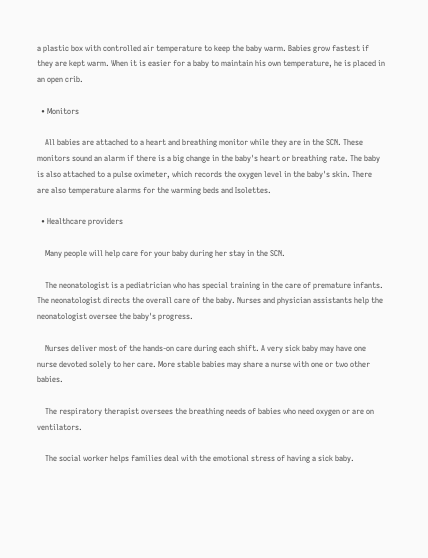a plastic box with controlled air temperature to keep the baby warm. Babies grow fastest if they are kept warm. When it is easier for a baby to maintain his own temperature, he is placed in an open crib.

  • Monitors

    All babies are attached to a heart and breathing monitor while they are in the SCN. These monitors sound an alarm if there is a big change in the baby's heart or breathing rate. The baby is also attached to a pulse oximeter, which records the oxygen level in the baby's skin. There are also temperature alarms for the warming beds and Isolettes.

  • Healthcare providers

    Many people will help care for your baby during her stay in the SCN.

    The neonatologist is a pediatrician who has special training in the care of premature infants. The neonatologist directs the overall care of the baby. Nurses and physician assistants help the neonatologist oversee the baby's progress.

    Nurses deliver most of the hands-on care during each shift. A very sick baby may have one nurse devoted solely to her care. More stable babies may share a nurse with one or two other babies.

    The respiratory therapist oversees the breathing needs of babies who need oxygen or are on ventilators.

    The social worker helps families deal with the emotional stress of having a sick baby.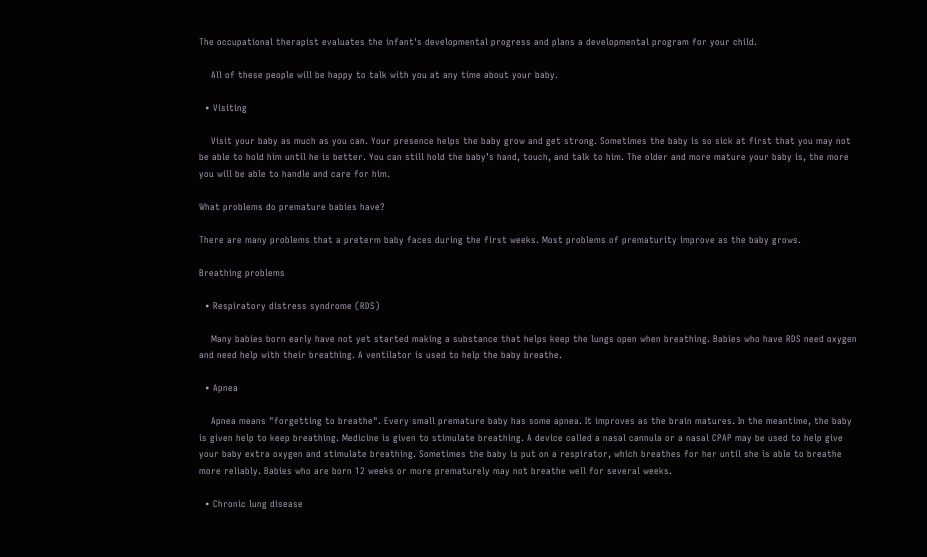The occupational therapist evaluates the infant's developmental progress and plans a developmental program for your child.

    All of these people will be happy to talk with you at any time about your baby.

  • Visiting

    Visit your baby as much as you can. Your presence helps the baby grow and get strong. Sometimes the baby is so sick at first that you may not be able to hold him until he is better. You can still hold the baby’s hand, touch, and talk to him. The older and more mature your baby is, the more you will be able to handle and care for him.

What problems do premature babies have?

There are many problems that a preterm baby faces during the first weeks. Most problems of prematurity improve as the baby grows.

Breathing problems

  • Respiratory distress syndrome (RDS)

    Many babies born early have not yet started making a substance that helps keep the lungs open when breathing. Babies who have RDS need oxygen and need help with their breathing. A ventilator is used to help the baby breathe.

  • Apnea

    Apnea means "forgetting to breathe". Every small premature baby has some apnea. It improves as the brain matures. In the meantime, the baby is given help to keep breathing. Medicine is given to stimulate breathing. A device called a nasal cannula or a nasal CPAP may be used to help give your baby extra oxygen and stimulate breathing. Sometimes the baby is put on a respirator, which breathes for her until she is able to breathe more reliably. Babies who are born 12 weeks or more prematurely may not breathe well for several weeks.

  • Chronic lung disease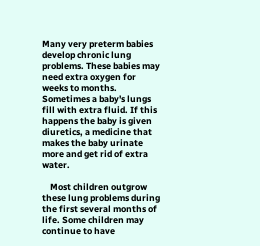Many very preterm babies develop chronic lung problems. These babies may need extra oxygen for weeks to months. Sometimes a baby's lungs fill with extra fluid. If this happens the baby is given diuretics, a medicine that makes the baby urinate more and get rid of extra water.

    Most children outgrow these lung problems during the first several months of life. Some children may continue to have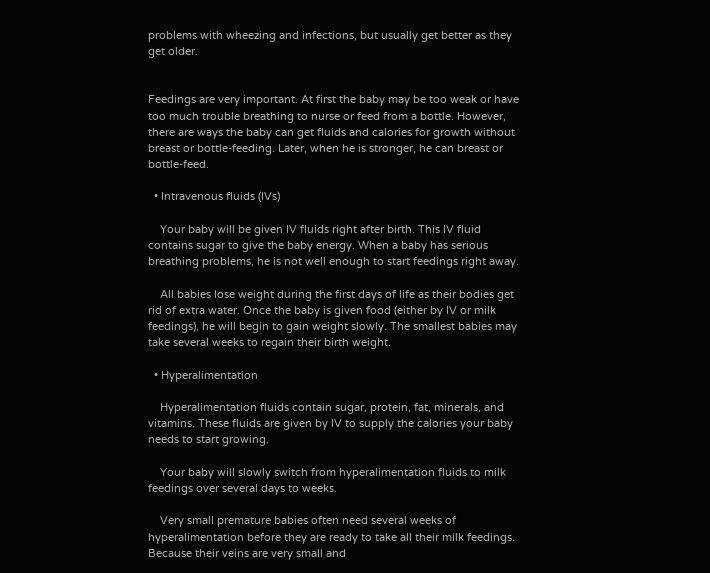problems with wheezing and infections, but usually get better as they get older.


Feedings are very important. At first the baby may be too weak or have too much trouble breathing to nurse or feed from a bottle. However, there are ways the baby can get fluids and calories for growth without breast or bottle-feeding. Later, when he is stronger, he can breast or bottle-feed.

  • Intravenous fluids (IVs)

    Your baby will be given IV fluids right after birth. This IV fluid contains sugar to give the baby energy. When a baby has serious breathing problems, he is not well enough to start feedings right away.

    All babies lose weight during the first days of life as their bodies get rid of extra water. Once the baby is given food (either by IV or milk feedings), he will begin to gain weight slowly. The smallest babies may take several weeks to regain their birth weight.

  • Hyperalimentation

    Hyperalimentation fluids contain sugar, protein, fat, minerals, and vitamins. These fluids are given by IV to supply the calories your baby needs to start growing.

    Your baby will slowly switch from hyperalimentation fluids to milk feedings over several days to weeks.

    Very small premature babies often need several weeks of hyperalimentation before they are ready to take all their milk feedings. Because their veins are very small and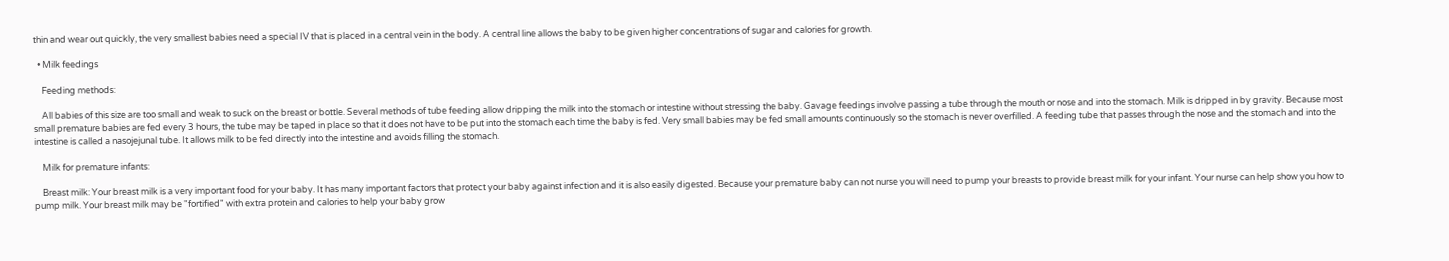thin and wear out quickly, the very smallest babies need a special IV that is placed in a central vein in the body. A central line allows the baby to be given higher concentrations of sugar and calories for growth.

  • Milk feedings

    Feeding methods:

    All babies of this size are too small and weak to suck on the breast or bottle. Several methods of tube feeding allow dripping the milk into the stomach or intestine without stressing the baby. Gavage feedings involve passing a tube through the mouth or nose and into the stomach. Milk is dripped in by gravity. Because most small premature babies are fed every 3 hours, the tube may be taped in place so that it does not have to be put into the stomach each time the baby is fed. Very small babies may be fed small amounts continuously so the stomach is never overfilled. A feeding tube that passes through the nose and the stomach and into the intestine is called a nasojejunal tube. It allows milk to be fed directly into the intestine and avoids filling the stomach.

    Milk for premature infants:

    Breast milk: Your breast milk is a very important food for your baby. It has many important factors that protect your baby against infection and it is also easily digested. Because your premature baby can not nurse you will need to pump your breasts to provide breast milk for your infant. Your nurse can help show you how to pump milk. Your breast milk may be "fortified" with extra protein and calories to help your baby grow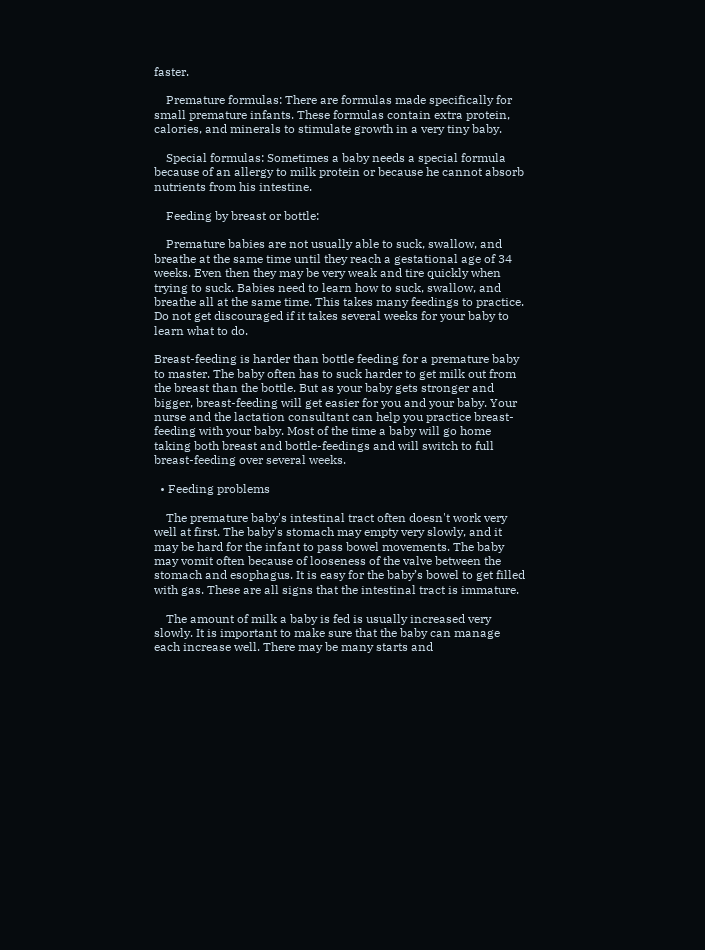faster.

    Premature formulas: There are formulas made specifically for small premature infants. These formulas contain extra protein, calories, and minerals to stimulate growth in a very tiny baby.

    Special formulas: Sometimes a baby needs a special formula because of an allergy to milk protein or because he cannot absorb nutrients from his intestine.

    Feeding by breast or bottle:

    Premature babies are not usually able to suck, swallow, and breathe at the same time until they reach a gestational age of 34 weeks. Even then they may be very weak and tire quickly when trying to suck. Babies need to learn how to suck, swallow, and breathe all at the same time. This takes many feedings to practice. Do not get discouraged if it takes several weeks for your baby to learn what to do.

Breast-feeding is harder than bottle feeding for a premature baby to master. The baby often has to suck harder to get milk out from the breast than the bottle. But as your baby gets stronger and bigger, breast-feeding will get easier for you and your baby. Your nurse and the lactation consultant can help you practice breast-feeding with your baby. Most of the time a baby will go home taking both breast and bottle-feedings and will switch to full breast-feeding over several weeks.

  • Feeding problems

    The premature baby's intestinal tract often doesn't work very well at first. The baby's stomach may empty very slowly, and it may be hard for the infant to pass bowel movements. The baby may vomit often because of looseness of the valve between the stomach and esophagus. It is easy for the baby’s bowel to get filled with gas. These are all signs that the intestinal tract is immature.

    The amount of milk a baby is fed is usually increased very slowly. It is important to make sure that the baby can manage each increase well. There may be many starts and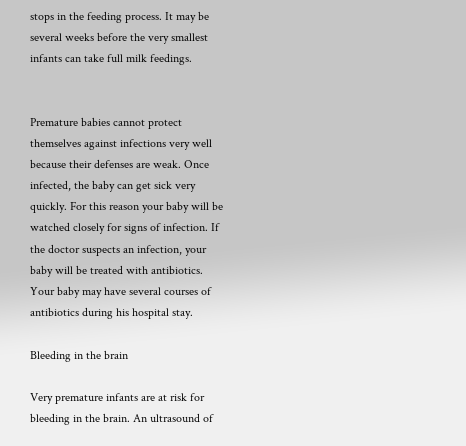stops in the feeding process. It may be several weeks before the very smallest infants can take full milk feedings.


Premature babies cannot protect themselves against infections very well because their defenses are weak. Once infected, the baby can get sick very quickly. For this reason your baby will be watched closely for signs of infection. If the doctor suspects an infection, your baby will be treated with antibiotics. Your baby may have several courses of antibiotics during his hospital stay.

Bleeding in the brain

Very premature infants are at risk for bleeding in the brain. An ultrasound of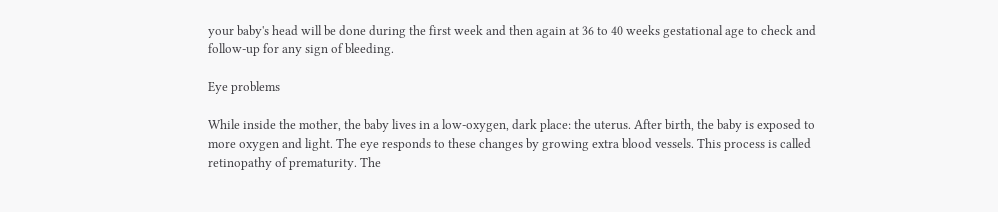your baby's head will be done during the first week and then again at 36 to 40 weeks gestational age to check and follow-up for any sign of bleeding.

Eye problems

While inside the mother, the baby lives in a low-oxygen, dark place: the uterus. After birth, the baby is exposed to more oxygen and light. The eye responds to these changes by growing extra blood vessels. This process is called retinopathy of prematurity. The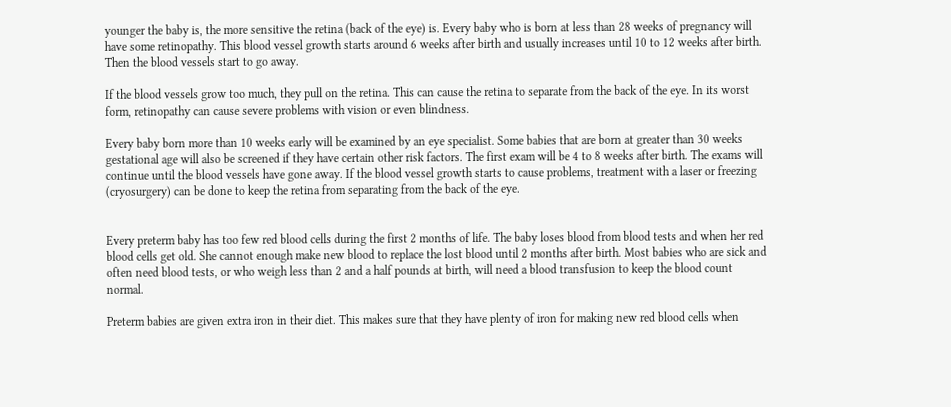younger the baby is, the more sensitive the retina (back of the eye) is. Every baby who is born at less than 28 weeks of pregnancy will have some retinopathy. This blood vessel growth starts around 6 weeks after birth and usually increases until 10 to 12 weeks after birth. Then the blood vessels start to go away.

If the blood vessels grow too much, they pull on the retina. This can cause the retina to separate from the back of the eye. In its worst form, retinopathy can cause severe problems with vision or even blindness.

Every baby born more than 10 weeks early will be examined by an eye specialist. Some babies that are born at greater than 30 weeks gestational age will also be screened if they have certain other risk factors. The first exam will be 4 to 8 weeks after birth. The exams will continue until the blood vessels have gone away. If the blood vessel growth starts to cause problems, treatment with a laser or freezing (cryosurgery) can be done to keep the retina from separating from the back of the eye.


Every preterm baby has too few red blood cells during the first 2 months of life. The baby loses blood from blood tests and when her red blood cells get old. She cannot enough make new blood to replace the lost blood until 2 months after birth. Most babies who are sick and often need blood tests, or who weigh less than 2 and a half pounds at birth, will need a blood transfusion to keep the blood count normal.

Preterm babies are given extra iron in their diet. This makes sure that they have plenty of iron for making new red blood cells when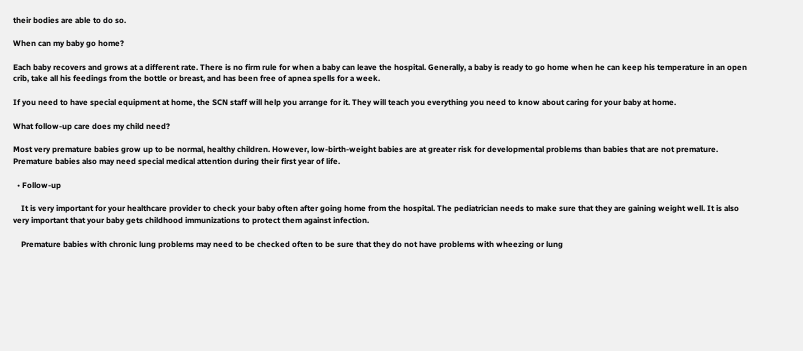their bodies are able to do so.

When can my baby go home?

Each baby recovers and grows at a different rate. There is no firm rule for when a baby can leave the hospital. Generally, a baby is ready to go home when he can keep his temperature in an open crib, take all his feedings from the bottle or breast, and has been free of apnea spells for a week.

If you need to have special equipment at home, the SCN staff will help you arrange for it. They will teach you everything you need to know about caring for your baby at home.

What follow-up care does my child need?

Most very premature babies grow up to be normal, healthy children. However, low-birth-weight babies are at greater risk for developmental problems than babies that are not premature. Premature babies also may need special medical attention during their first year of life.

  • Follow-up

    It is very important for your healthcare provider to check your baby often after going home from the hospital. The pediatrician needs to make sure that they are gaining weight well. It is also very important that your baby gets childhood immunizations to protect them against infection.

    Premature babies with chronic lung problems may need to be checked often to be sure that they do not have problems with wheezing or lung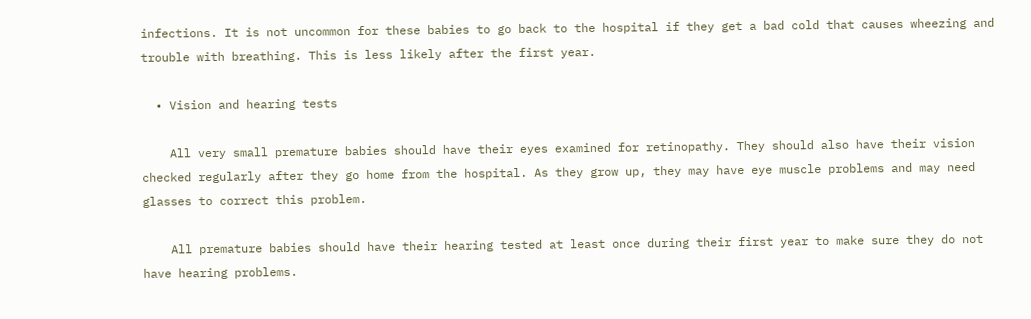infections. It is not uncommon for these babies to go back to the hospital if they get a bad cold that causes wheezing and trouble with breathing. This is less likely after the first year.

  • Vision and hearing tests

    All very small premature babies should have their eyes examined for retinopathy. They should also have their vision checked regularly after they go home from the hospital. As they grow up, they may have eye muscle problems and may need glasses to correct this problem.

    All premature babies should have their hearing tested at least once during their first year to make sure they do not have hearing problems.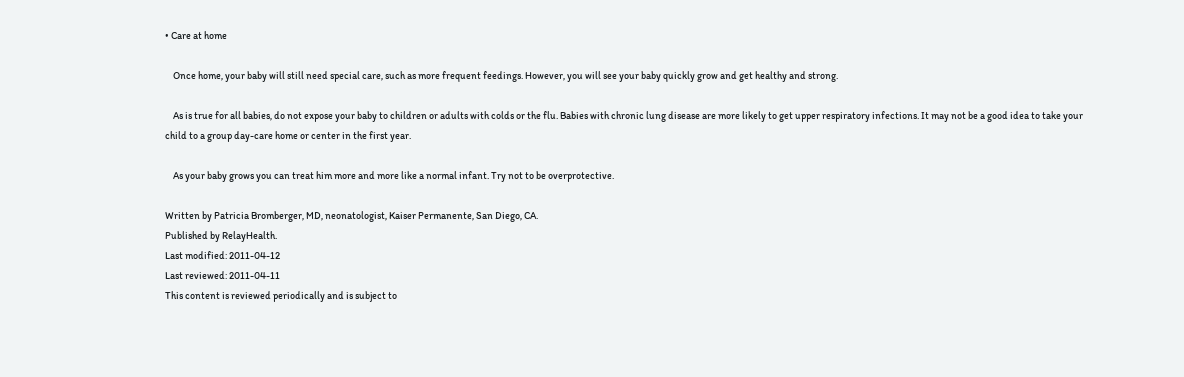• Care at home

    Once home, your baby will still need special care, such as more frequent feedings. However, you will see your baby quickly grow and get healthy and strong.

    As is true for all babies, do not expose your baby to children or adults with colds or the flu. Babies with chronic lung disease are more likely to get upper respiratory infections. It may not be a good idea to take your child to a group day-care home or center in the first year.

    As your baby grows you can treat him more and more like a normal infant. Try not to be overprotective.

Written by Patricia Bromberger, MD, neonatologist, Kaiser Permanente, San Diego, CA.
Published by RelayHealth.
Last modified: 2011-04-12
Last reviewed: 2011-04-11
This content is reviewed periodically and is subject to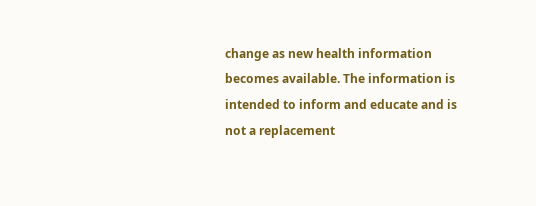change as new health information becomes available. The information is intended to inform and educate and is not a replacement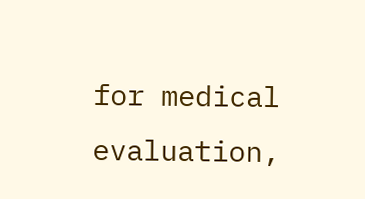for medical evaluation,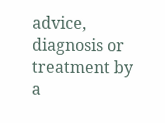advice, diagnosis or treatment by a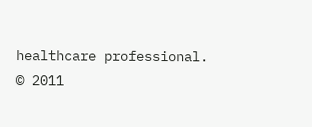healthcare professional.
© 2011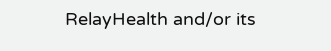RelayHealth and/or its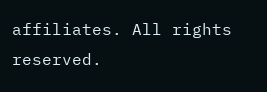affiliates. All rights reserved.